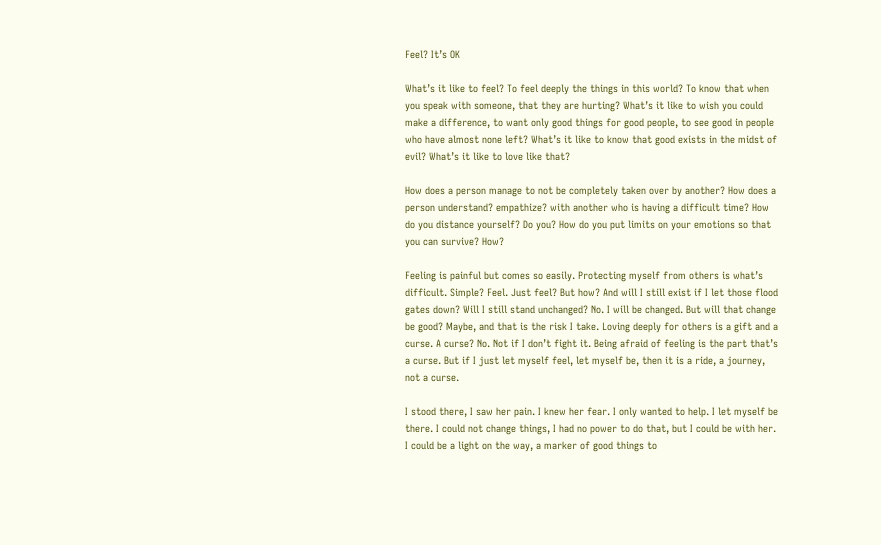Feel? It’s OK

What’s it like to feel? To feel deeply the things in this world? To know that when you speak with someone, that they are hurting? What’s it like to wish you could make a difference, to want only good things for good people, to see good in people who have almost none left? What’s it like to know that good exists in the midst of evil? What’s it like to love like that?

How does a person manage to not be completely taken over by another? How does a person understand? empathize? with another who is having a difficult time? How do you distance yourself? Do you? How do you put limits on your emotions so that you can survive? How?

Feeling is painful but comes so easily. Protecting myself from others is what’s difficult. Simple? Feel. Just feel? But how? And will I still exist if I let those flood gates down? Will I still stand unchanged? No. I will be changed. But will that change be good? Maybe, and that is the risk I take. Loving deeply for others is a gift and a curse. A curse? No. Not if I don’t fight it. Being afraid of feeling is the part that’s a curse. But if I just let myself feel, let myself be, then it is a ride, a journey, not a curse.

I stood there, I saw her pain. I knew her fear. I only wanted to help. I let myself be there. I could not change things, I had no power to do that, but I could be with her. I could be a light on the way, a marker of good things to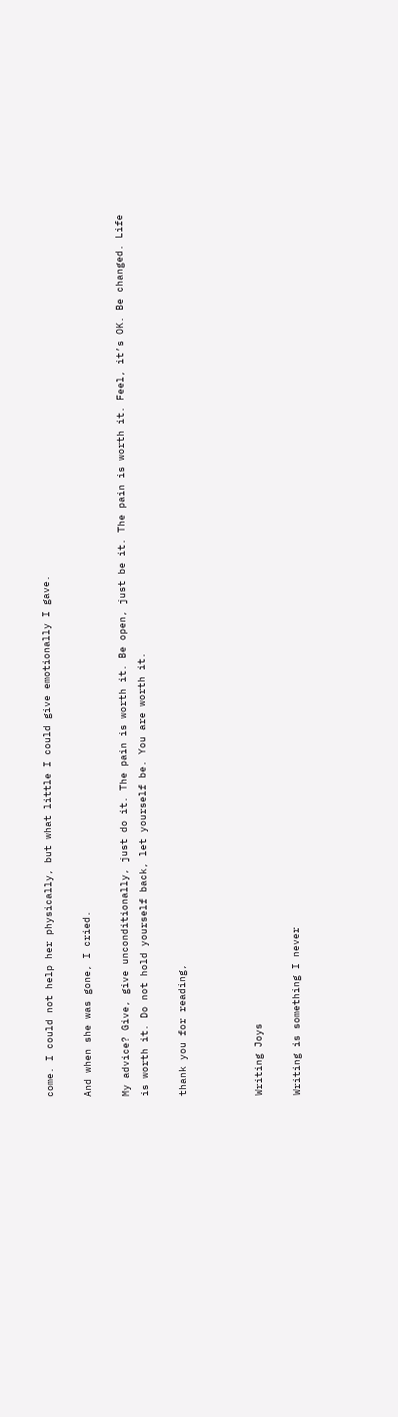come. I could not help her physically, but what little I could give emotionally I gave.

And when she was gone, I cried.

My advice? Give, give unconditionally, just do it. The pain is worth it. Be open, just be it. The pain is worth it. Feel, it’s OK. Be changed. Life is worth it. Do not hold yourself back, let yourself be. You are worth it.

thank you for reading,



Writing Joys

Writing is something I never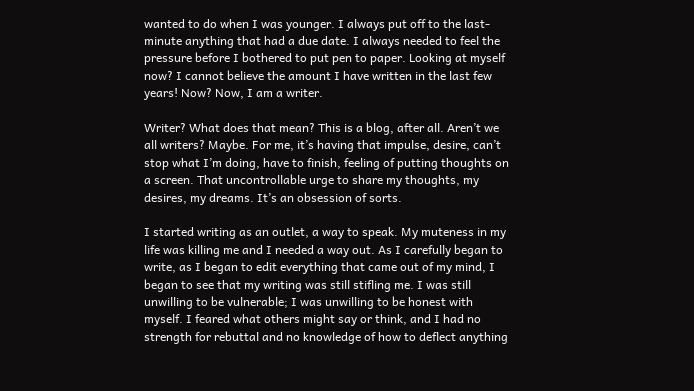wanted to do when I was younger. I always put off to the last-minute anything that had a due date. I always needed to feel the pressure before I bothered to put pen to paper. Looking at myself now? I cannot believe the amount I have written in the last few years! Now? Now, I am a writer.

Writer? What does that mean? This is a blog, after all. Aren’t we all writers? Maybe. For me, it’s having that impulse, desire, can’t stop what I’m doing, have to finish, feeling of putting thoughts on a screen. That uncontrollable urge to share my thoughts, my desires, my dreams. It’s an obsession of sorts.

I started writing as an outlet, a way to speak. My muteness in my life was killing me and I needed a way out. As I carefully began to write, as I began to edit everything that came out of my mind, I began to see that my writing was still stifling me. I was still unwilling to be vulnerable; I was unwilling to be honest with myself. I feared what others might say or think, and I had no strength for rebuttal and no knowledge of how to deflect anything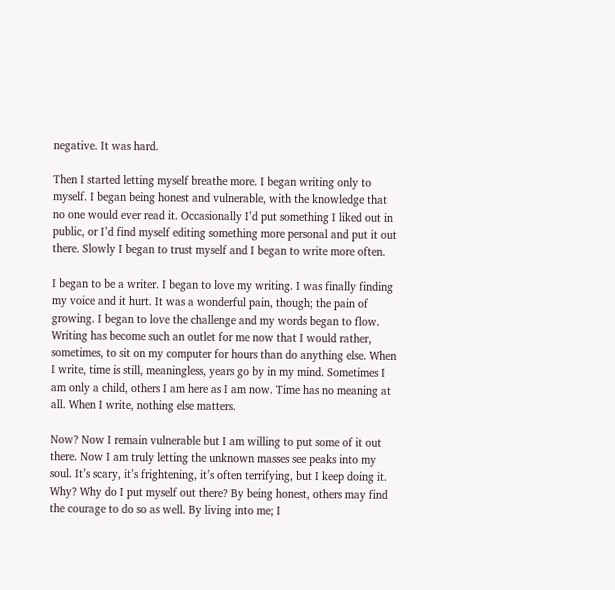negative. It was hard.

Then I started letting myself breathe more. I began writing only to myself. I began being honest and vulnerable, with the knowledge that no one would ever read it. Occasionally I’d put something I liked out in public, or I’d find myself editing something more personal and put it out there. Slowly I began to trust myself and I began to write more often.

I began to be a writer. I began to love my writing. I was finally finding my voice and it hurt. It was a wonderful pain, though; the pain of growing. I began to love the challenge and my words began to flow. Writing has become such an outlet for me now that I would rather, sometimes, to sit on my computer for hours than do anything else. When I write, time is still, meaningless, years go by in my mind. Sometimes I am only a child, others I am here as I am now. Time has no meaning at all. When I write, nothing else matters.

Now? Now I remain vulnerable but I am willing to put some of it out there. Now I am truly letting the unknown masses see peaks into my soul. It’s scary, it’s frightening, it’s often terrifying, but I keep doing it. Why? Why do I put myself out there? By being honest, others may find the courage to do so as well. By living into me; I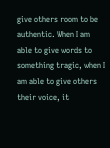give others room to be authentic. When I am able to give words to something tragic, when I am able to give others their voice, it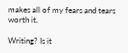makes all of my fears and tears worth it.

Writing? Is it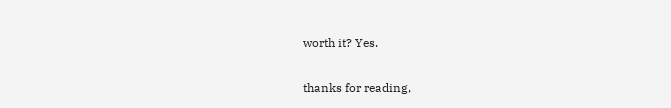worth it? Yes.

thanks for reading,